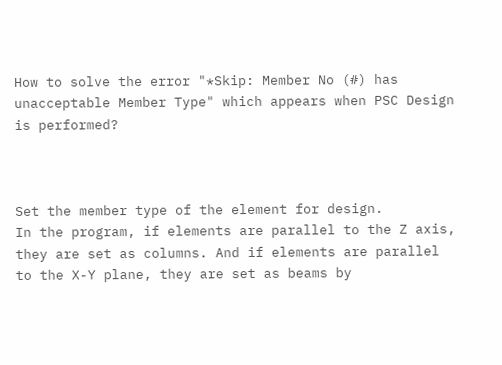How to solve the error "*Skip: Member No (#) has unacceptable Member Type" which appears when PSC Design is performed?



Set the member type of the element for design.
In the program, if elements are parallel to the Z axis, they are set as columns. And if elements are parallel to the X-Y plane, they are set as beams by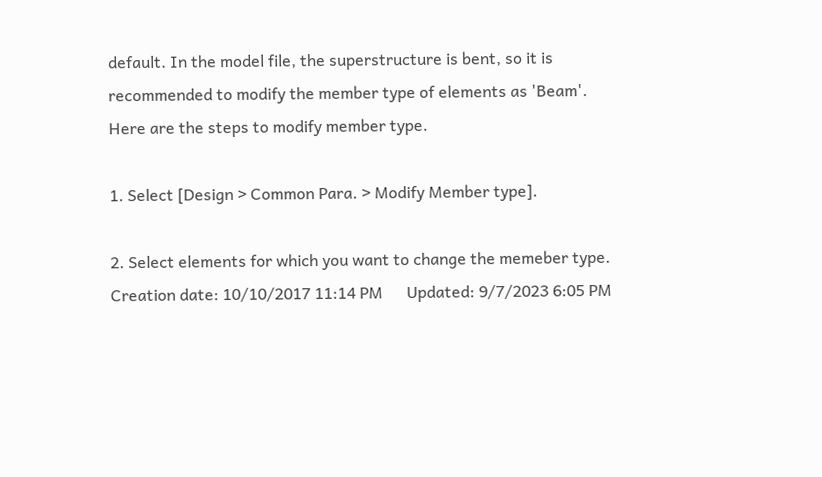default. In the model file, the superstructure is bent, so it is recommended to modify the member type of elements as 'Beam'. Here are the steps to modify member type.

1. Select [Design > Common Para. > Modify Member type].

2. Select elements for which you want to change the memeber type.
Creation date: 10/10/2017 11:14 PM      Updated: 9/7/2023 6:05 PM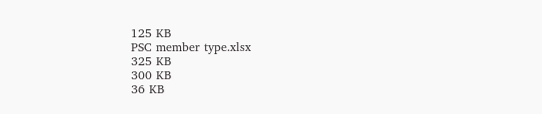125 KB
PSC member type.xlsx
325 KB
300 KB
36 KB